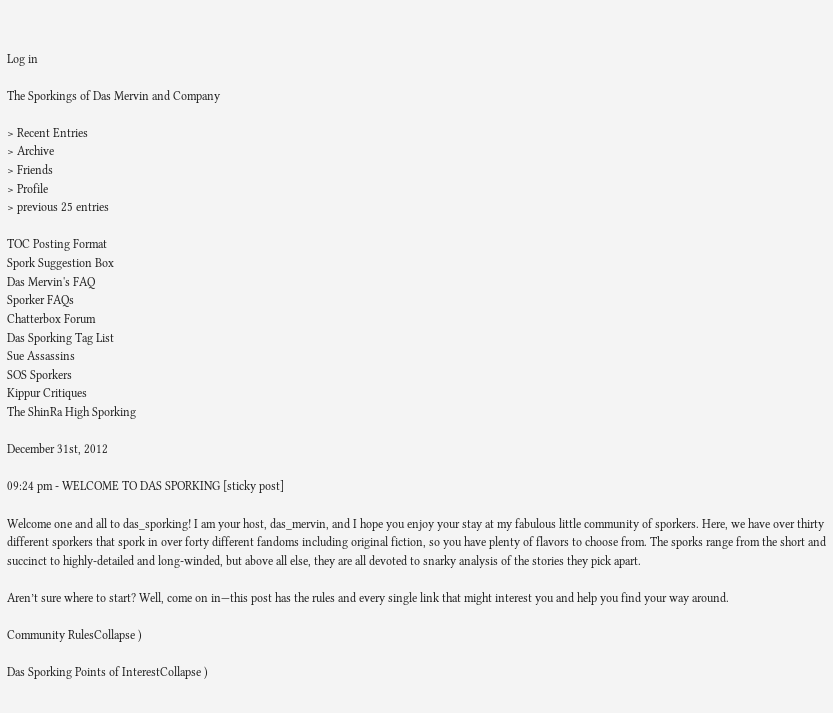Log in

The Sporkings of Das Mervin and Company

> Recent Entries
> Archive
> Friends
> Profile
> previous 25 entries

TOC Posting Format
Spork Suggestion Box
Das Mervin's FAQ
Sporker FAQs
Chatterbox Forum
Das Sporking Tag List
Sue Assassins
SOS Sporkers
Kippur Critiques
The ShinRa High Sporking

December 31st, 2012

09:24 pm - WELCOME TO DAS SPORKING [sticky post]

Welcome one and all to das_sporking! I am your host, das_mervin, and I hope you enjoy your stay at my fabulous little community of sporkers. Here, we have over thirty different sporkers that spork in over forty different fandoms including original fiction, so you have plenty of flavors to choose from. The sporks range from the short and succinct to highly-detailed and long-winded, but above all else, they are all devoted to snarky analysis of the stories they pick apart.

Aren’t sure where to start? Well, come on in—this post has the rules and every single link that might interest you and help you find your way around.

Community RulesCollapse )

Das Sporking Points of InterestCollapse )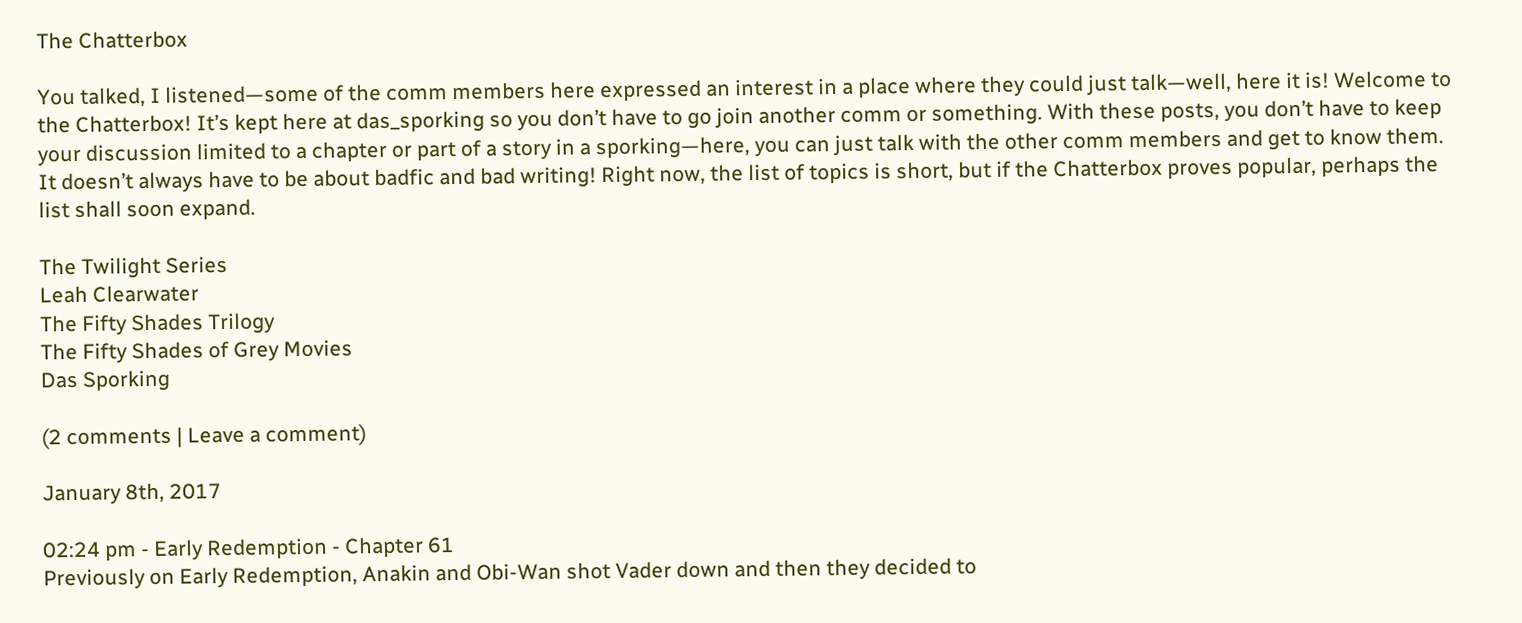The Chatterbox

You talked, I listened—some of the comm members here expressed an interest in a place where they could just talk—well, here it is! Welcome to the Chatterbox! It’s kept here at das_sporking so you don’t have to go join another comm or something. With these posts, you don’t have to keep your discussion limited to a chapter or part of a story in a sporking—here, you can just talk with the other comm members and get to know them. It doesn’t always have to be about badfic and bad writing! Right now, the list of topics is short, but if the Chatterbox proves popular, perhaps the list shall soon expand.

The Twilight Series
Leah Clearwater
The Fifty Shades Trilogy
The Fifty Shades of Grey Movies
Das Sporking

(2 comments | Leave a comment)

January 8th, 2017

02:24 pm - Early Redemption - Chapter 61
Previously on Early Redemption, Anakin and Obi-Wan shot Vader down and then they decided to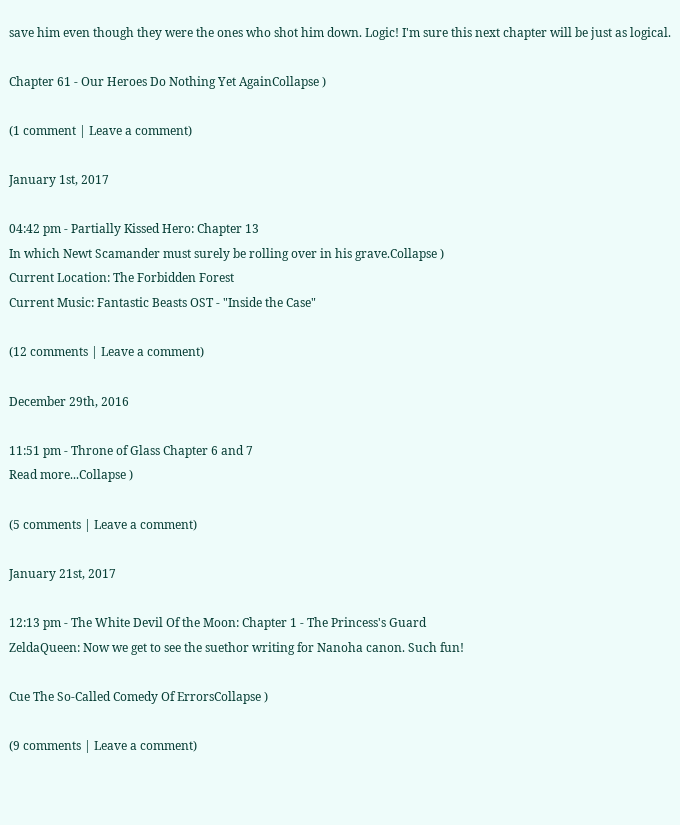save him even though they were the ones who shot him down. Logic! I'm sure this next chapter will be just as logical.

Chapter 61 - Our Heroes Do Nothing Yet AgainCollapse )

(1 comment | Leave a comment)

January 1st, 2017

04:42 pm - Partially Kissed Hero: Chapter 13
In which Newt Scamander must surely be rolling over in his grave.Collapse )
Current Location: The Forbidden Forest
Current Music: Fantastic Beasts OST - "Inside the Case"

(12 comments | Leave a comment)

December 29th, 2016

11:51 pm - Throne of Glass Chapter 6 and 7
Read more...Collapse )

(5 comments | Leave a comment)

January 21st, 2017

12:13 pm - The White Devil Of the Moon: Chapter 1 - The Princess's Guard
ZeldaQueen: Now we get to see the suethor writing for Nanoha canon. Such fun!

Cue The So-Called Comedy Of ErrorsCollapse )

(9 comments | Leave a comment)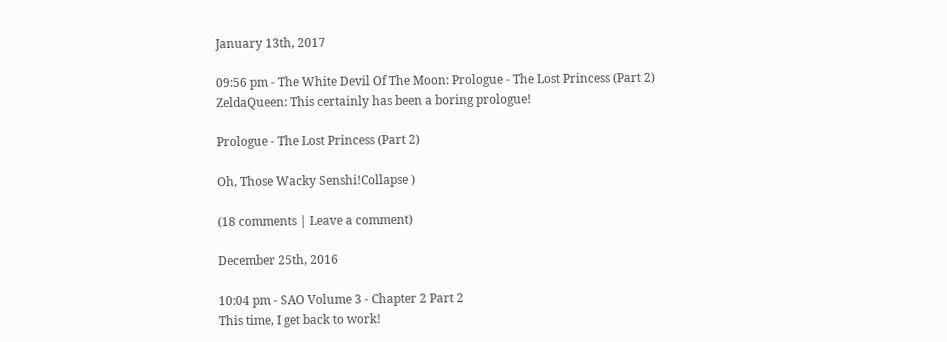January 13th, 2017

09:56 pm - The White Devil Of The Moon: Prologue - The Lost Princess (Part 2)
ZeldaQueen: This certainly has been a boring prologue!

Prologue - The Lost Princess (Part 2)

Oh, Those Wacky Senshi!Collapse )

(18 comments | Leave a comment)

December 25th, 2016

10:04 pm - SAO Volume 3 - Chapter 2 Part 2
This time, I get back to work!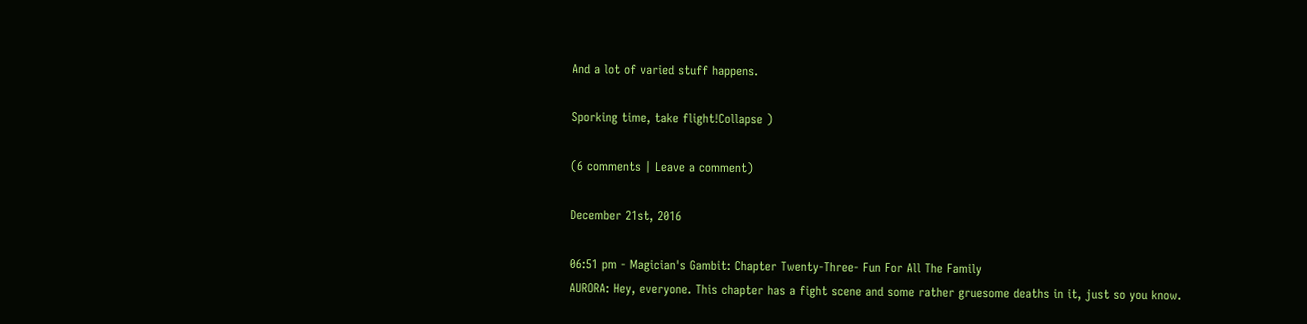And a lot of varied stuff happens.

Sporking time, take flight!Collapse )

(6 comments | Leave a comment)

December 21st, 2016

06:51 pm - Magician's Gambit: Chapter Twenty-Three- Fun For All The Family
AURORA: Hey, everyone. This chapter has a fight scene and some rather gruesome deaths in it, just so you know.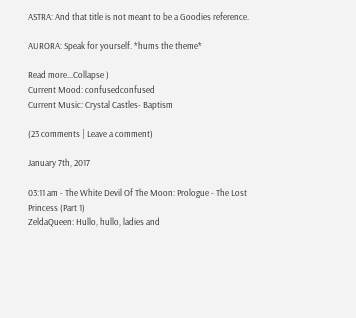ASTRA: And that title is not meant to be a Goodies reference.

AURORA: Speak for yourself. *hums the theme*

Read more...Collapse )
Current Mood: confusedconfused
Current Music: Crystal Castles- Baptism

(23 comments | Leave a comment)

January 7th, 2017

03:11 am - The White Devil Of The Moon: Prologue - The Lost Princess (Part 1)
ZeldaQueen: Hullo, hullo, ladies and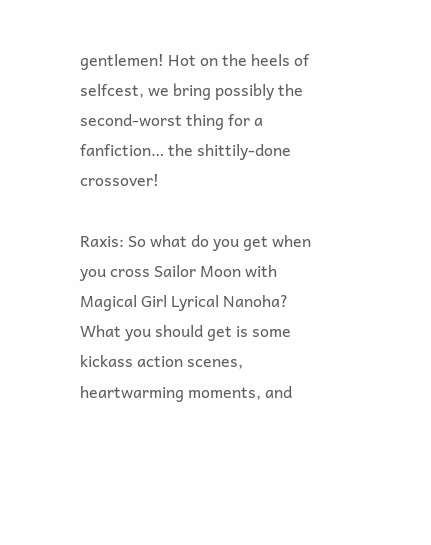gentlemen! Hot on the heels of selfcest, we bring possibly the second-worst thing for a fanfiction… the shittily-done crossover!

Raxis: So what do you get when you cross Sailor Moon with Magical Girl Lyrical Nanoha? What you should get is some kickass action scenes, heartwarming moments, and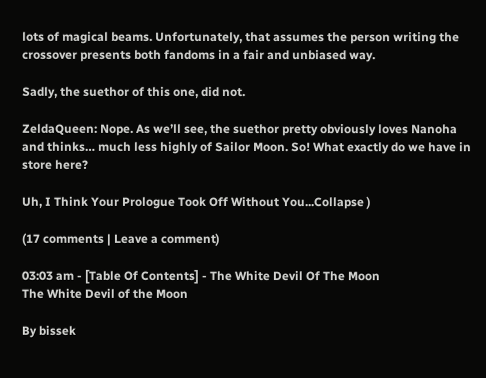lots of magical beams. Unfortunately, that assumes the person writing the crossover presents both fandoms in a fair and unbiased way.

Sadly, the suethor of this one, did not.

ZeldaQueen: Nope. As we’ll see, the suethor pretty obviously loves Nanoha and thinks… much less highly of Sailor Moon. So! What exactly do we have in store here?

Uh, I Think Your Prologue Took Off Without You...Collapse )

(17 comments | Leave a comment)

03:03 am - [Table Of Contents] - The White Devil Of The Moon
The White Devil of the Moon

By bissek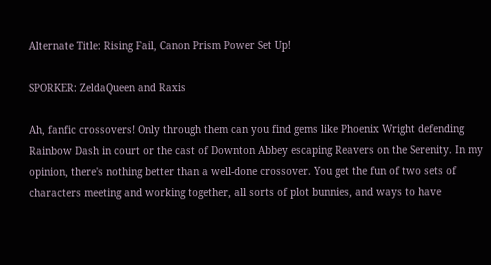Alternate Title: Rising Fail, Canon Prism Power Set Up!

SPORKER: ZeldaQueen and Raxis

Ah, fanfic crossovers! Only through them can you find gems like Phoenix Wright defending Rainbow Dash in court or the cast of Downton Abbey escaping Reavers on the Serenity. In my opinion, there's nothing better than a well-done crossover. You get the fun of two sets of characters meeting and working together, all sorts of plot bunnies, and ways to have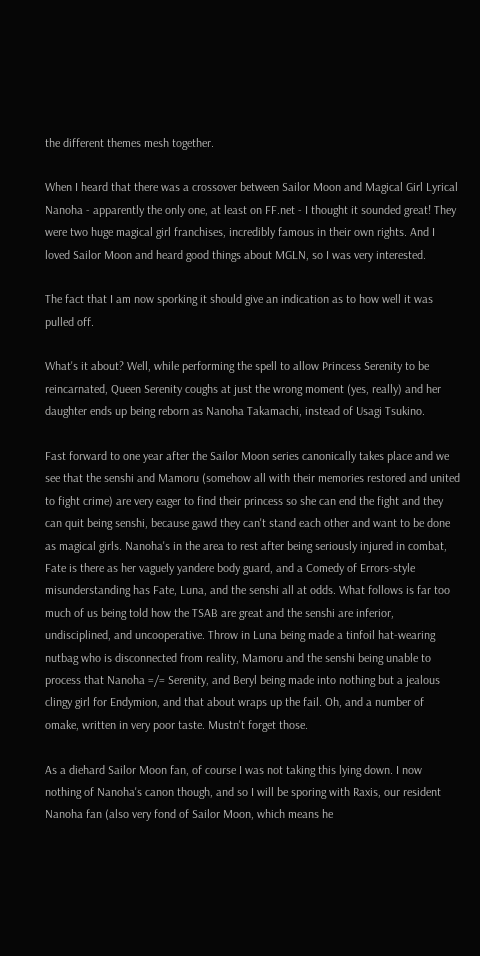the different themes mesh together.

When I heard that there was a crossover between Sailor Moon and Magical Girl Lyrical Nanoha - apparently the only one, at least on FF.net - I thought it sounded great! They were two huge magical girl franchises, incredibly famous in their own rights. And I loved Sailor Moon and heard good things about MGLN, so I was very interested.

The fact that I am now sporking it should give an indication as to how well it was pulled off.

What's it about? Well, while performing the spell to allow Princess Serenity to be reincarnated, Queen Serenity coughs at just the wrong moment (yes, really) and her daughter ends up being reborn as Nanoha Takamachi, instead of Usagi Tsukino.

Fast forward to one year after the Sailor Moon series canonically takes place and we see that the senshi and Mamoru (somehow all with their memories restored and united to fight crime) are very eager to find their princess so she can end the fight and they can quit being senshi, because gawd they can't stand each other and want to be done as magical girls. Nanoha's in the area to rest after being seriously injured in combat, Fate is there as her vaguely yandere body guard, and a Comedy of Errors-style misunderstanding has Fate, Luna, and the senshi all at odds. What follows is far too much of us being told how the TSAB are great and the senshi are inferior, undisciplined, and uncooperative. Throw in Luna being made a tinfoil hat-wearing nutbag who is disconnected from reality, Mamoru and the senshi being unable to process that Nanoha =/= Serenity, and Beryl being made into nothing but a jealous clingy girl for Endymion, and that about wraps up the fail. Oh, and a number of omake, written in very poor taste. Mustn't forget those.

As a diehard Sailor Moon fan, of course I was not taking this lying down. I now nothing of Nanoha's canon though, and so I will be sporing with Raxis, our resident Nanoha fan (also very fond of Sailor Moon, which means he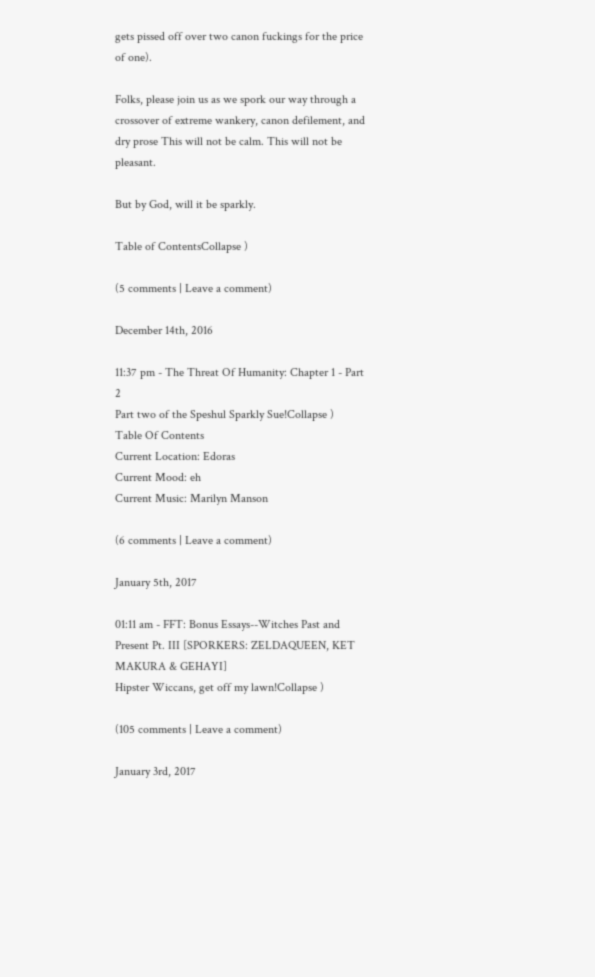gets pissed off over two canon fuckings for the price of one).

Folks, please join us as we spork our way through a crossover of extreme wankery, canon defilement, and dry prose This will not be calm. This will not be pleasant.

But by God, will it be sparkly.

Table of ContentsCollapse )

(5 comments | Leave a comment)

December 14th, 2016

11:37 pm - The Threat Of Humanity: Chapter 1 - Part 2
Part two of the Speshul Sparkly Sue!Collapse )
Table Of Contents
Current Location: Edoras
Current Mood: eh
Current Music: Marilyn Manson

(6 comments | Leave a comment)

January 5th, 2017

01:11 am - FFT: Bonus Essays--Witches Past and Present Pt. III [SPORKERS: ZELDAQUEEN, KET MAKURA & GEHAYI]
Hipster Wiccans, get off my lawn!Collapse )

(105 comments | Leave a comment)

January 3rd, 2017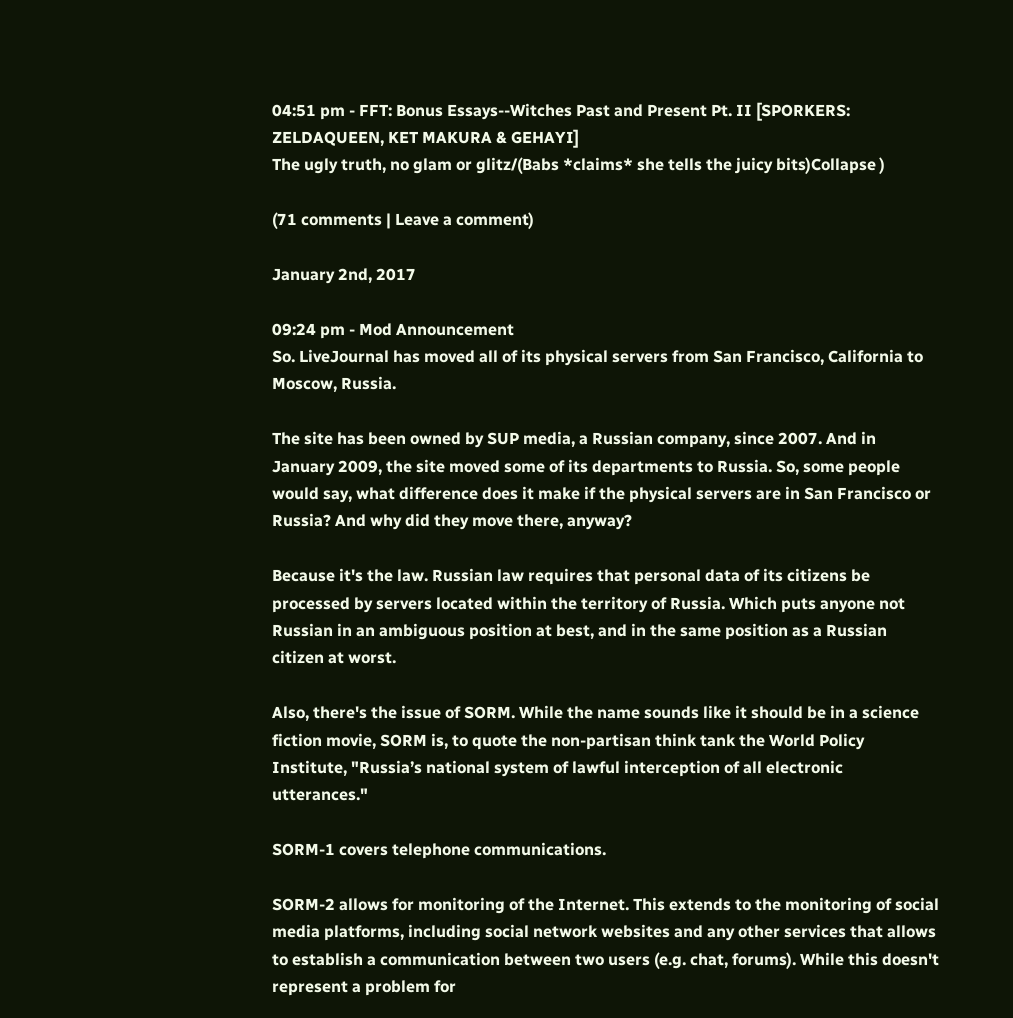04:51 pm - FFT: Bonus Essays--Witches Past and Present Pt. II [SPORKERS: ZELDAQUEEN, KET MAKURA & GEHAYI]
The ugly truth, no glam or glitz/(Babs *claims* she tells the juicy bits)Collapse )

(71 comments | Leave a comment)

January 2nd, 2017

09:24 pm - Mod Announcement
So. LiveJournal has moved all of its physical servers from San Francisco, California to Moscow, Russia.

The site has been owned by SUP media, a Russian company, since 2007. And in January 2009, the site moved some of its departments to Russia. So, some people would say, what difference does it make if the physical servers are in San Francisco or Russia? And why did they move there, anyway?

Because it's the law. Russian law requires that personal data of its citizens be processed by servers located within the territory of Russia. Which puts anyone not Russian in an ambiguous position at best, and in the same position as a Russian citizen at worst.

Also, there's the issue of SORM. While the name sounds like it should be in a science fiction movie, SORM is, to quote the non-partisan think tank the World Policy Institute, "Russia’s national system of lawful interception of all electronic utterances."

SORM-1 covers telephone communications.

SORM-2 allows for monitoring of the Internet. This extends to the monitoring of social media platforms, including social network websites and any other services that allows to establish a communication between two users (e.g. chat, forums). While this doesn't represent a problem for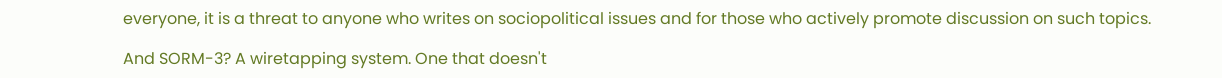everyone, it is a threat to anyone who writes on sociopolitical issues and for those who actively promote discussion on such topics.

And SORM-3? A wiretapping system. One that doesn't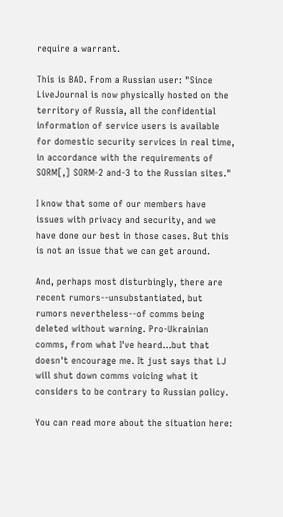require a warrant.

This is BAD. From a Russian user: "Since LiveJournal is now physically hosted on the territory of Russia, all the confidential information of service users is available for domestic security services in real time, in accordance with the requirements of SORM[,] SORM-2 and-3 to the Russian sites."

I know that some of our members have issues with privacy and security, and we have done our best in those cases. But this is not an issue that we can get around.

And, perhaps most disturbingly, there are recent rumors--unsubstantiated, but rumors nevertheless--of comms being deleted without warning. Pro-Ukrainian comms, from what I've heard...but that doesn't encourage me. It just says that LJ will shut down comms voicing what it considers to be contrary to Russian policy.

You can read more about the situation here: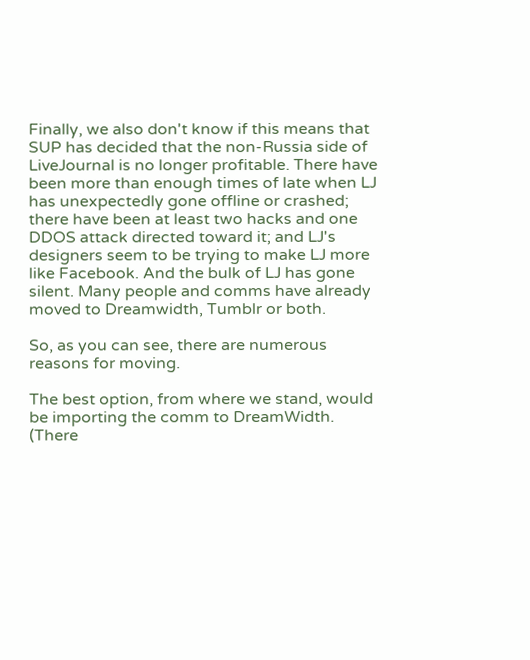Finally, we also don't know if this means that SUP has decided that the non-Russia side of LiveJournal is no longer profitable. There have been more than enough times of late when LJ has unexpectedly gone offline or crashed; there have been at least two hacks and one DDOS attack directed toward it; and LJ's designers seem to be trying to make LJ more like Facebook. And the bulk of LJ has gone silent. Many people and comms have already moved to Dreamwidth, Tumblr or both.

So, as you can see, there are numerous reasons for moving.

The best option, from where we stand, would be importing the comm to DreamWidth. (There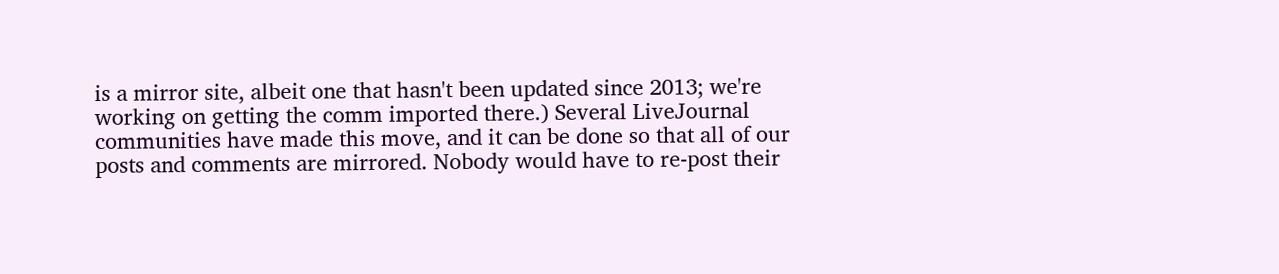is a mirror site, albeit one that hasn't been updated since 2013; we're working on getting the comm imported there.) Several LiveJournal communities have made this move, and it can be done so that all of our posts and comments are mirrored. Nobody would have to re-post their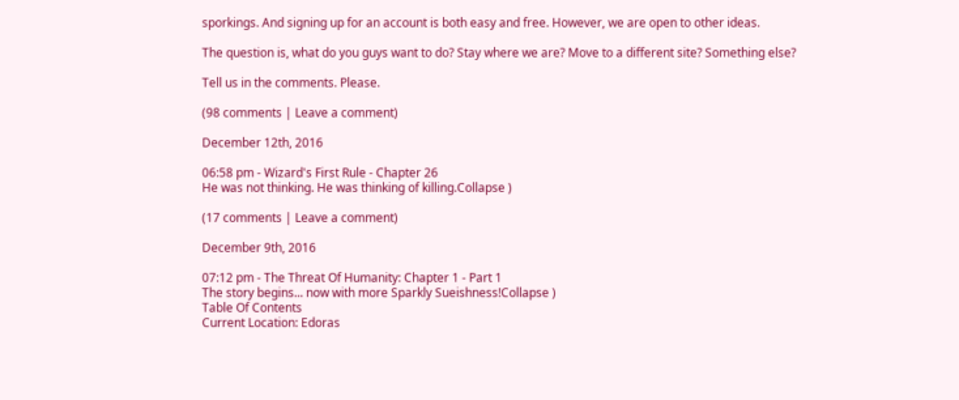sporkings. And signing up for an account is both easy and free. However, we are open to other ideas.

The question is, what do you guys want to do? Stay where we are? Move to a different site? Something else?

Tell us in the comments. Please.

(98 comments | Leave a comment)

December 12th, 2016

06:58 pm - Wizard's First Rule - Chapter 26
He was not thinking. He was thinking of killing.Collapse )

(17 comments | Leave a comment)

December 9th, 2016

07:12 pm - The Threat Of Humanity: Chapter 1 - Part 1
The story begins... now with more Sparkly Sueishness!Collapse )
Table Of Contents
Current Location: Edoras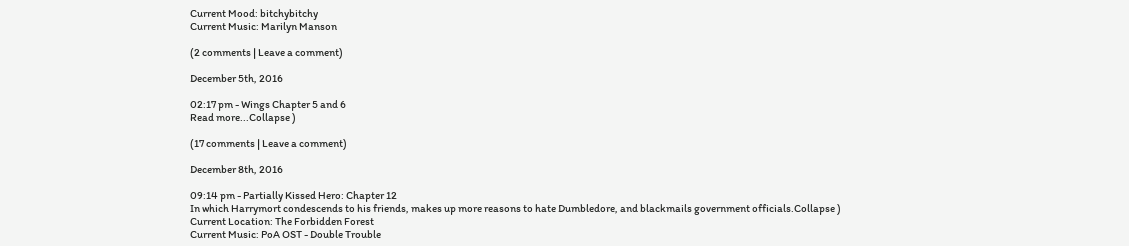Current Mood: bitchybitchy
Current Music: Marilyn Manson

(2 comments | Leave a comment)

December 5th, 2016

02:17 pm - Wings Chapter 5 and 6
Read more...Collapse )

(17 comments | Leave a comment)

December 8th, 2016

09:14 pm - Partially Kissed Hero: Chapter 12
In which Harrymort condescends to his friends, makes up more reasons to hate Dumbledore, and blackmails government officials.Collapse )
Current Location: The Forbidden Forest
Current Music: PoA OST - Double Trouble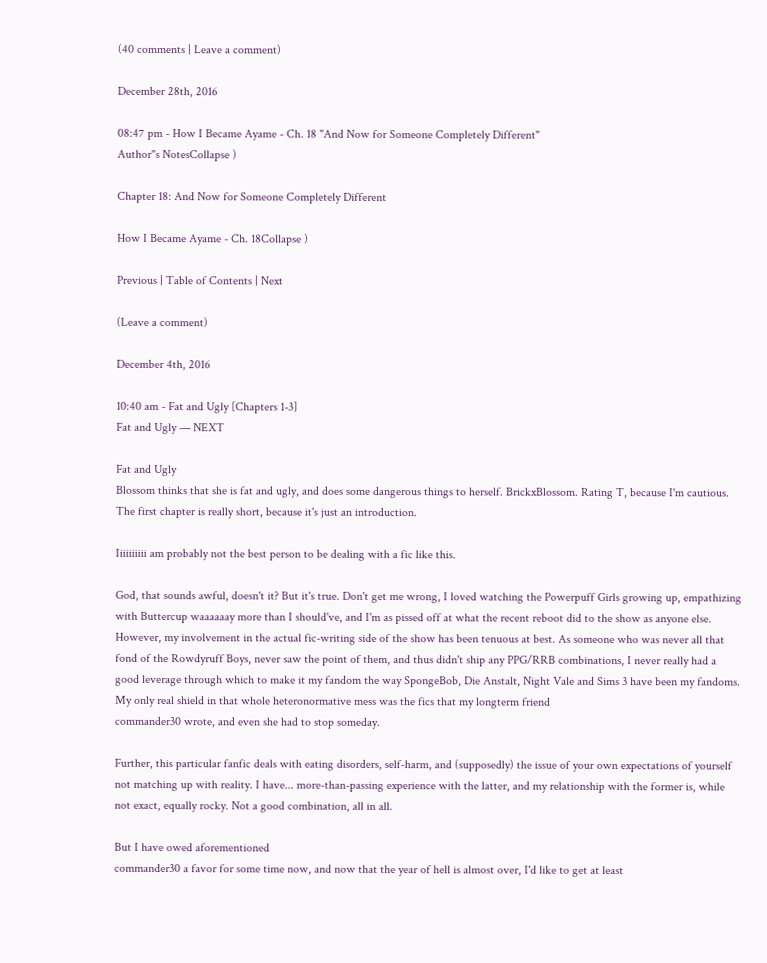(40 comments | Leave a comment)

December 28th, 2016

08:47 pm - How I Became Ayame - Ch. 18 "And Now for Someone Completely Different"
Author"s NotesCollapse )

Chapter 18: And Now for Someone Completely Different

How I Became Ayame - Ch. 18Collapse )

Previous | Table of Contents | Next

(Leave a comment)

December 4th, 2016

10:40 am - Fat and Ugly [Chapters 1-3]
Fat and Ugly — NEXT

Fat and Ugly
Blossom thinks that she is fat and ugly, and does some dangerous things to herself. BrickxBlossom. Rating T, because I'm cautious. The first chapter is really short, because it's just an introduction.

Iiiiiiiiii am probably not the best person to be dealing with a fic like this.

God, that sounds awful, doesn't it? But it's true. Don't get me wrong, I loved watching the Powerpuff Girls growing up, empathizing with Buttercup waaaaaay more than I should've, and I'm as pissed off at what the recent reboot did to the show as anyone else. However, my involvement in the actual fic-writing side of the show has been tenuous at best. As someone who was never all that fond of the Rowdyruff Boys, never saw the point of them, and thus didn't ship any PPG/RRB combinations, I never really had a good leverage through which to make it my fandom the way SpongeBob, Die Anstalt, Night Vale and Sims 3 have been my fandoms. My only real shield in that whole heteronormative mess was the fics that my longterm friend
commander30 wrote, and even she had to stop someday.

Further, this particular fanfic deals with eating disorders, self-harm, and (supposedly) the issue of your own expectations of yourself not matching up with reality. I have... more-than-passing experience with the latter, and my relationship with the former is, while not exact, equally rocky. Not a good combination, all in all.

But I have owed aforementioned
commander30 a favor for some time now, and now that the year of hell is almost over, I'd like to get at least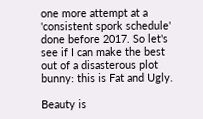one more attempt at a 'consistent spork schedule' done before 2017. So let's see if I can make the best out of a disasterous plot bunny: this is Fat and Ugly.

Beauty is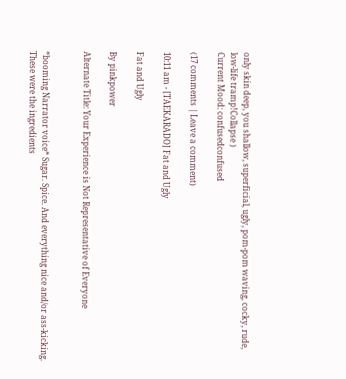only skin deep, you shallow, superficial, ugly, pom-pom waving, cocky, rude, low-life tramp!Collapse )
Current Mood: confusedconfused

(17 comments | Leave a comment)

10:11 am - [TAEKARADO] Fat and Ugly

Fat and Ugly

By pinkpower

Alternate Title: Your Experience is Not Representative of Everyone


*booming Narrator voice* Sugar. Spice. And everything nice and/or ass-kicking. These were the ingredients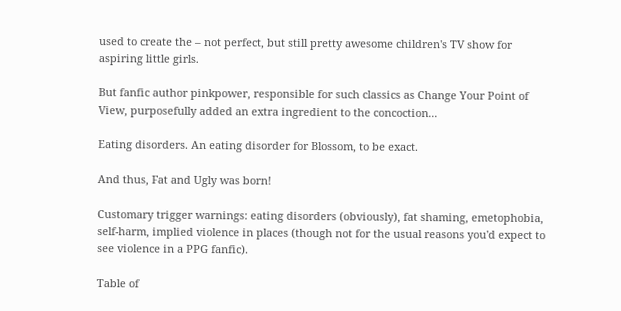used to create the – not perfect, but still pretty awesome children's TV show for aspiring little girls.

But fanfic author pinkpower, responsible for such classics as Change Your Point of View, purposefully added an extra ingredient to the concoction...

Eating disorders. An eating disorder for Blossom, to be exact.

And thus, Fat and Ugly was born!

Customary trigger warnings: eating disorders (obviously), fat shaming, emetophobia, self-harm, implied violence in places (though not for the usual reasons you'd expect to see violence in a PPG fanfic).

Table of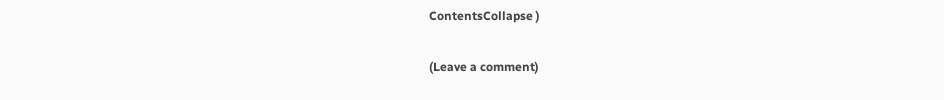ContentsCollapse )

(Leave a comment)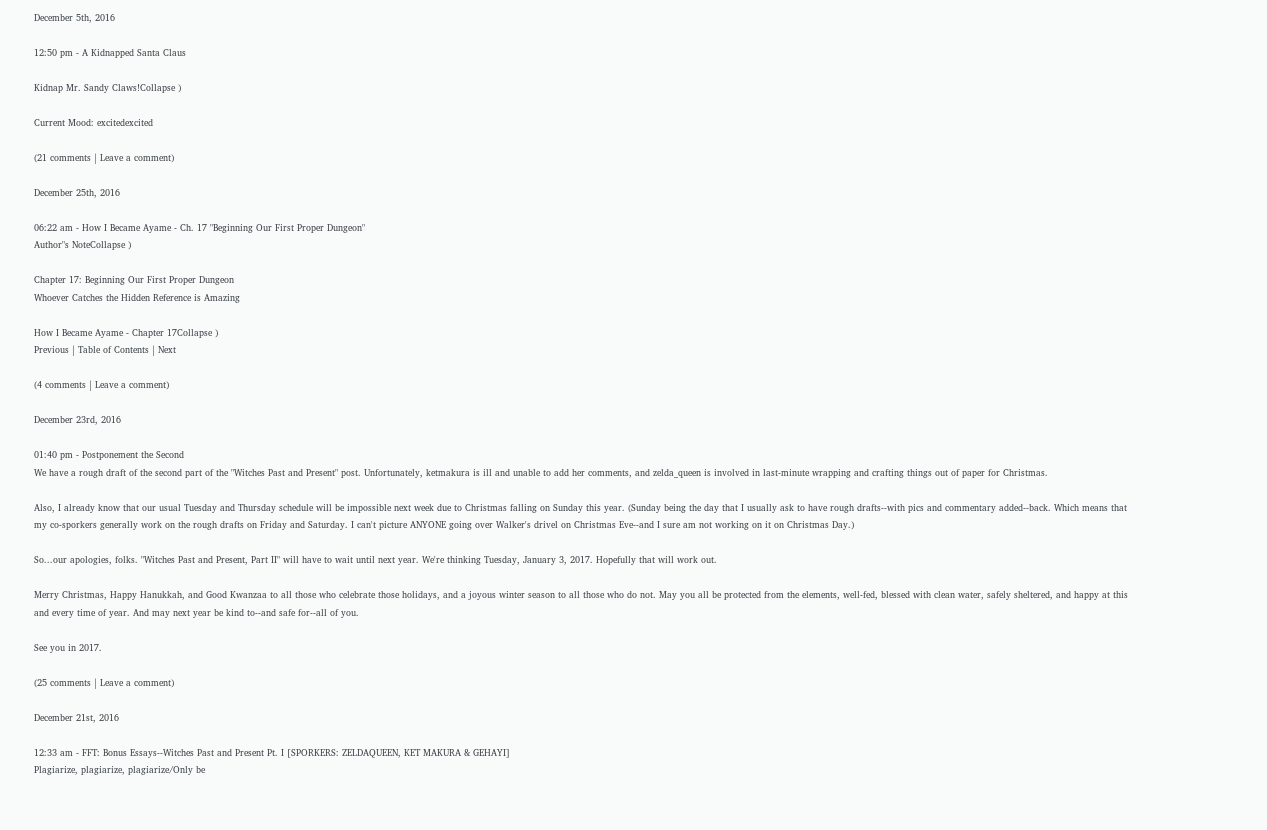December 5th, 2016

12:50 pm - A Kidnapped Santa Claus

Kidnap Mr. Sandy Claws!Collapse )

Current Mood: excitedexcited

(21 comments | Leave a comment)

December 25th, 2016

06:22 am - How I Became Ayame - Ch. 17 "Beginning Our First Proper Dungeon"
Author"s NoteCollapse )

Chapter 17: Beginning Our First Proper Dungeon
Whoever Catches the Hidden Reference is Amazing

How I Became Ayame - Chapter 17Collapse )
Previous | Table of Contents | Next

(4 comments | Leave a comment)

December 23rd, 2016

01:40 pm - Postponement the Second
We have a rough draft of the second part of the "Witches Past and Present" post. Unfortunately, ketmakura is ill and unable to add her comments, and zelda_queen is involved in last-minute wrapping and crafting things out of paper for Christmas.

Also, I already know that our usual Tuesday and Thursday schedule will be impossible next week due to Christmas falling on Sunday this year. (Sunday being the day that I usually ask to have rough drafts--with pics and commentary added--back. Which means that my co-sporkers generally work on the rough drafts on Friday and Saturday. I can't picture ANYONE going over Walker's drivel on Christmas Eve--and I sure am not working on it on Christmas Day.)

So...our apologies, folks. "Witches Past and Present, Part II" will have to wait until next year. We're thinking Tuesday, January 3, 2017. Hopefully that will work out.

Merry Christmas, Happy Hanukkah, and Good Kwanzaa to all those who celebrate those holidays, and a joyous winter season to all those who do not. May you all be protected from the elements, well-fed, blessed with clean water, safely sheltered, and happy at this and every time of year. And may next year be kind to--and safe for--all of you.

See you in 2017.

(25 comments | Leave a comment)

December 21st, 2016

12:33 am - FFT: Bonus Essays--Witches Past and Present Pt. I [SPORKERS: ZELDAQUEEN, KET MAKURA & GEHAYI]
Plagiarize, plagiarize, plagiarize/Only be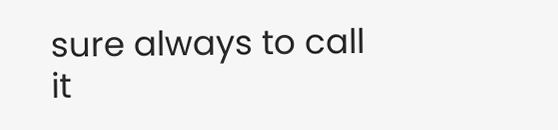sure always to call it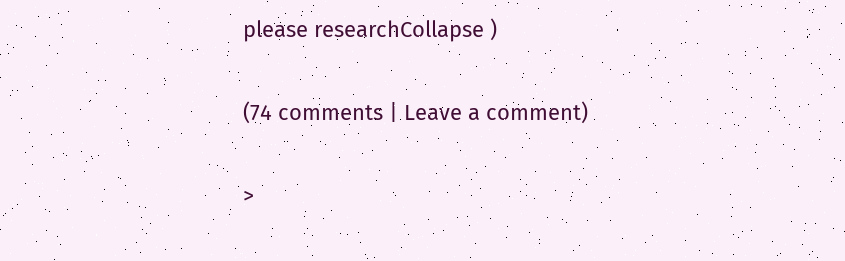please researchCollapse )

(74 comments | Leave a comment)

>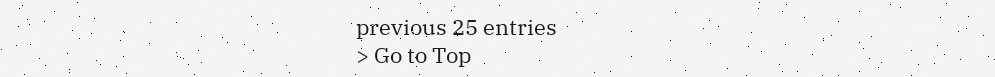previous 25 entries
> Go to Top